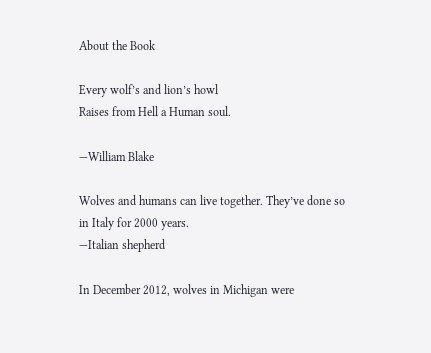About the Book

Every wolf’s and lion’s howl
Raises from Hell a Human soul.

—William Blake

Wolves and humans can live together. They’ve done so
in Italy for 2000 years.
—Italian shepherd

In December 2012, wolves in Michigan were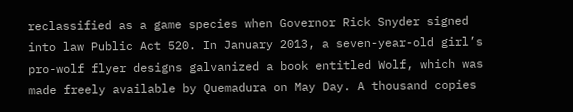reclassified as a game species when Governor Rick Snyder signed into law Public Act 520. In January 2013, a seven-year-old girl’s pro-wolf flyer designs galvanized a book entitled Wolf, which was made freely available by Quemadura on May Day. A thousand copies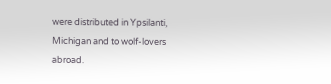were distributed in Ypsilanti, Michigan and to wolf-lovers abroad.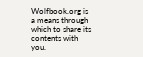Wolfbook.org is a means through which to share its contents with you.